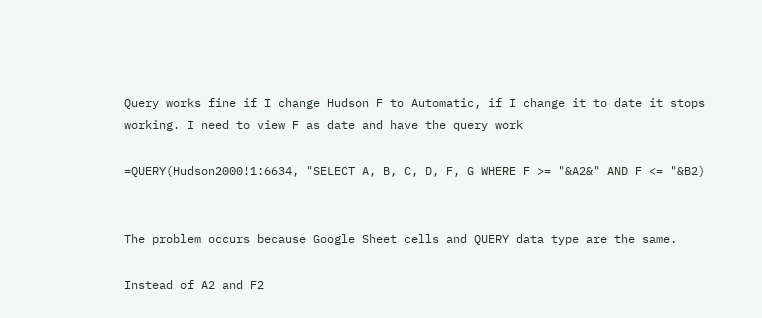Query works fine if I change Hudson F to Automatic, if I change it to date it stops working. I need to view F as date and have the query work

=QUERY(Hudson2000!1:6634, "SELECT A, B, C, D, F, G WHERE F >= "&A2&" AND F <= "&B2)


The problem occurs because Google Sheet cells and QUERY data type are the same.

Instead of A2 and F2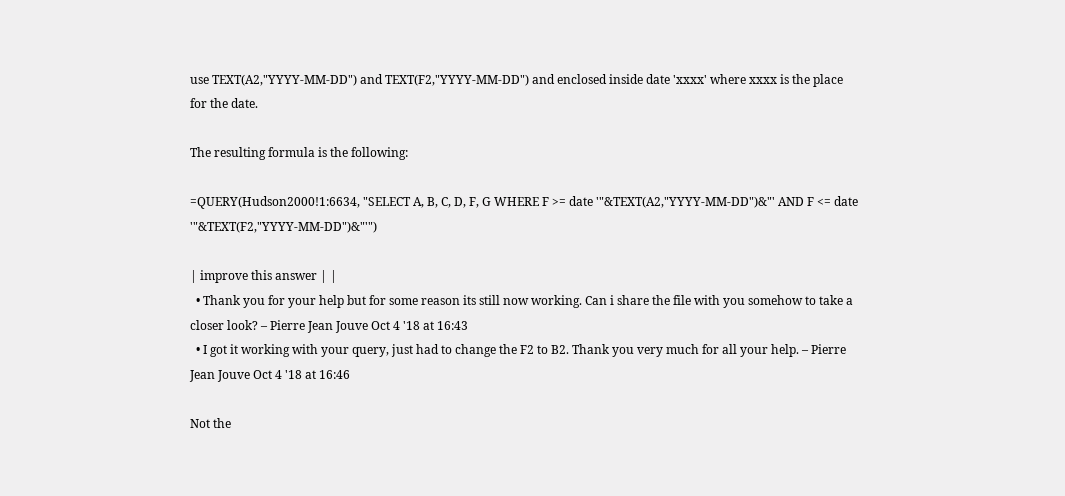use TEXT(A2,"YYYY-MM-DD") and TEXT(F2,"YYYY-MM-DD") and enclosed inside date 'xxxx' where xxxx is the place for the date.

The resulting formula is the following:

=QUERY(Hudson2000!1:6634, "SELECT A, B, C, D, F, G WHERE F >= date '"&TEXT(A2,"YYYY-MM-DD")&"' AND F <= date '"&TEXT(F2,"YYYY-MM-DD")&"'")

| improve this answer | |
  • Thank you for your help but for some reason its still now working. Can i share the file with you somehow to take a closer look? – Pierre Jean Jouve Oct 4 '18 at 16:43
  • I got it working with your query, just had to change the F2 to B2. Thank you very much for all your help. – Pierre Jean Jouve Oct 4 '18 at 16:46

Not the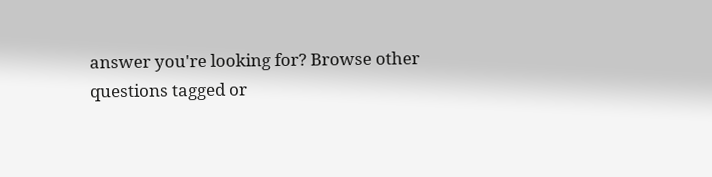answer you're looking for? Browse other questions tagged or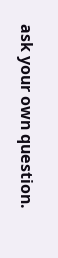ask your own question.